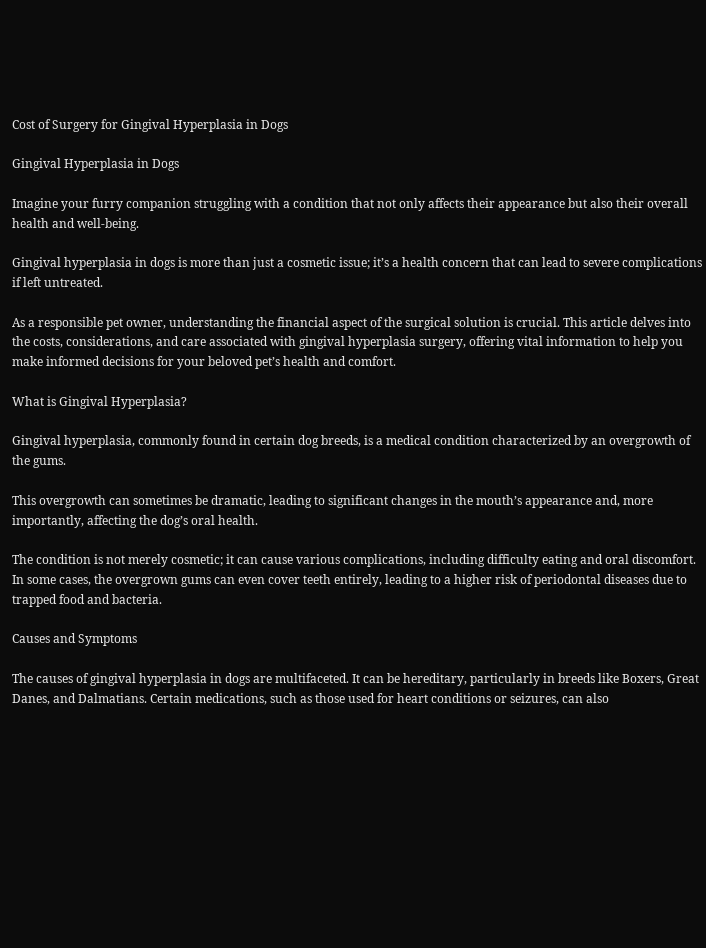Cost of Surgery for Gingival Hyperplasia in Dogs

Gingival Hyperplasia in Dogs

Imagine your furry companion struggling with a condition that not only affects their appearance but also their overall health and well-being.

Gingival hyperplasia in dogs is more than just a cosmetic issue; it’s a health concern that can lead to severe complications if left untreated.

As a responsible pet owner, understanding the financial aspect of the surgical solution is crucial. This article delves into the costs, considerations, and care associated with gingival hyperplasia surgery, offering vital information to help you make informed decisions for your beloved pet’s health and comfort.

What is Gingival Hyperplasia?

Gingival hyperplasia, commonly found in certain dog breeds, is a medical condition characterized by an overgrowth of the gums.

This overgrowth can sometimes be dramatic, leading to significant changes in the mouth’s appearance and, more importantly, affecting the dog’s oral health.

The condition is not merely cosmetic; it can cause various complications, including difficulty eating and oral discomfort. In some cases, the overgrown gums can even cover teeth entirely, leading to a higher risk of periodontal diseases due to trapped food and bacteria.

Causes and Symptoms

The causes of gingival hyperplasia in dogs are multifaceted. It can be hereditary, particularly in breeds like Boxers, Great Danes, and Dalmatians. Certain medications, such as those used for heart conditions or seizures, can also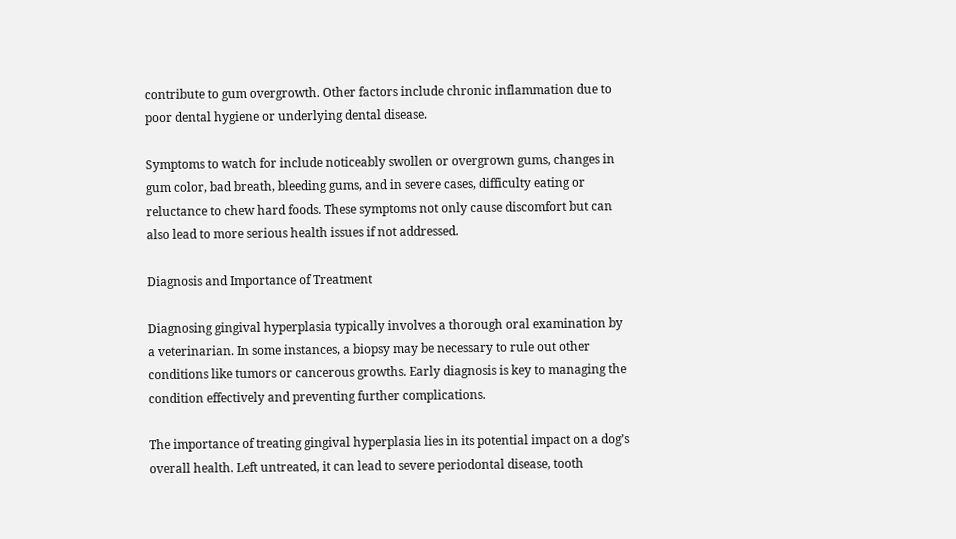contribute to gum overgrowth. Other factors include chronic inflammation due to poor dental hygiene or underlying dental disease.

Symptoms to watch for include noticeably swollen or overgrown gums, changes in gum color, bad breath, bleeding gums, and in severe cases, difficulty eating or reluctance to chew hard foods. These symptoms not only cause discomfort but can also lead to more serious health issues if not addressed.

Diagnosis and Importance of Treatment

Diagnosing gingival hyperplasia typically involves a thorough oral examination by a veterinarian. In some instances, a biopsy may be necessary to rule out other conditions like tumors or cancerous growths. Early diagnosis is key to managing the condition effectively and preventing further complications.

The importance of treating gingival hyperplasia lies in its potential impact on a dog’s overall health. Left untreated, it can lead to severe periodontal disease, tooth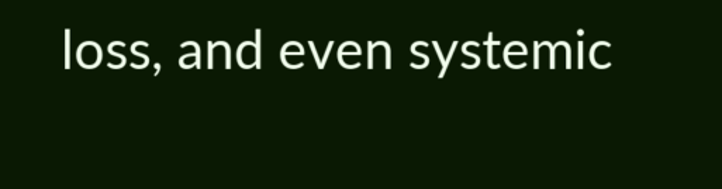loss, and even systemic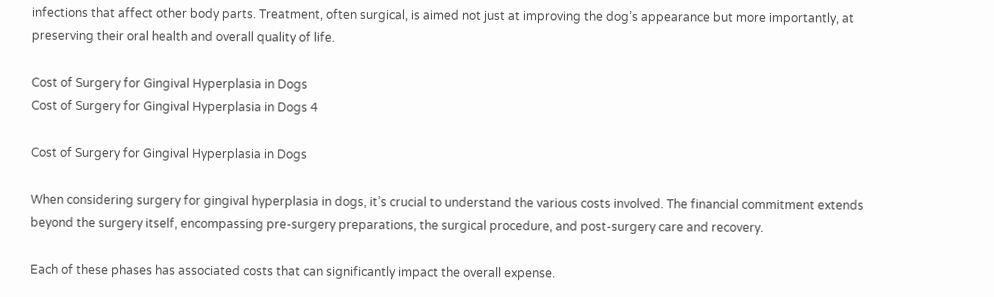infections that affect other body parts. Treatment, often surgical, is aimed not just at improving the dog’s appearance but more importantly, at preserving their oral health and overall quality of life.

Cost of Surgery for Gingival Hyperplasia in Dogs
Cost of Surgery for Gingival Hyperplasia in Dogs 4

Cost of Surgery for Gingival Hyperplasia in Dogs

When considering surgery for gingival hyperplasia in dogs, it’s crucial to understand the various costs involved. The financial commitment extends beyond the surgery itself, encompassing pre-surgery preparations, the surgical procedure, and post-surgery care and recovery.

Each of these phases has associated costs that can significantly impact the overall expense.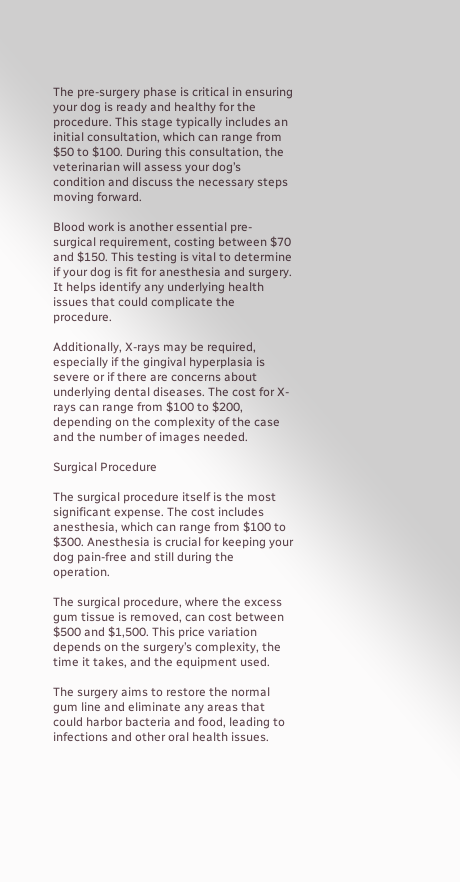The pre-surgery phase is critical in ensuring your dog is ready and healthy for the procedure. This stage typically includes an initial consultation, which can range from $50 to $100. During this consultation, the veterinarian will assess your dog’s condition and discuss the necessary steps moving forward.

Blood work is another essential pre-surgical requirement, costing between $70 and $150. This testing is vital to determine if your dog is fit for anesthesia and surgery. It helps identify any underlying health issues that could complicate the procedure.

Additionally, X-rays may be required, especially if the gingival hyperplasia is severe or if there are concerns about underlying dental diseases. The cost for X-rays can range from $100 to $200, depending on the complexity of the case and the number of images needed.

Surgical Procedure

The surgical procedure itself is the most significant expense. The cost includes anesthesia, which can range from $100 to $300. Anesthesia is crucial for keeping your dog pain-free and still during the operation.

The surgical procedure, where the excess gum tissue is removed, can cost between $500 and $1,500. This price variation depends on the surgery’s complexity, the time it takes, and the equipment used.

The surgery aims to restore the normal gum line and eliminate any areas that could harbor bacteria and food, leading to infections and other oral health issues.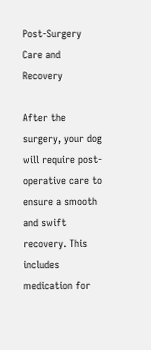Post-Surgery Care and Recovery

After the surgery, your dog will require post-operative care to ensure a smooth and swift recovery. This includes medication for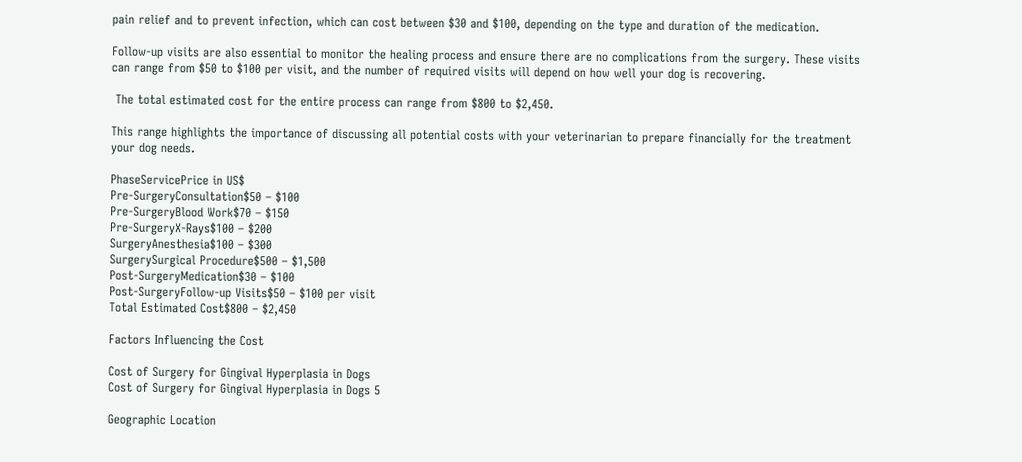pain relief and to prevent infection, which can cost between $30 and $100, depending on the type and duration of the medication.

Follow-up visits are also essential to monitor the healing process and ensure there are no complications from the surgery. These visits can range from $50 to $100 per visit, and the number of required visits will depend on how well your dog is recovering.

 The total estimated cost for the entire process can range from $800 to $2,450.

This range highlights the importance of discussing all potential costs with your veterinarian to prepare financially for the treatment your dog needs.

PhaseServicePrice in US$
Pre-SurgeryConsultation$50 – $100
Pre-SurgeryBlood Work$70 – $150
Pre-SurgeryX-Rays$100 – $200
SurgeryAnesthesia$100 – $300
SurgerySurgical Procedure$500 – $1,500
Post-SurgeryMedication$30 – $100
Post-SurgeryFollow-up Visits$50 – $100 per visit
Total Estimated Cost$800 – $2,450

Factors Influencing the Cost

Cost of Surgery for Gingival Hyperplasia in Dogs
Cost of Surgery for Gingival Hyperplasia in Dogs 5

Geographic Location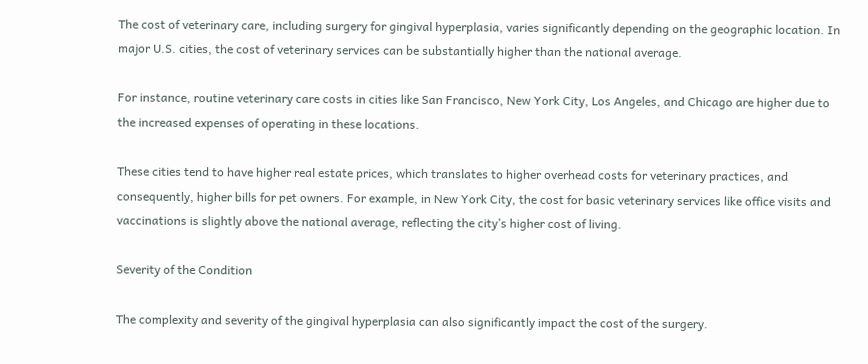The cost of veterinary care, including surgery for gingival hyperplasia, varies significantly depending on the geographic location. In major U.S. cities, the cost of veterinary services can be substantially higher than the national average.

For instance, routine veterinary care costs in cities like San Francisco, New York City, Los Angeles, and Chicago are higher due to the increased expenses of operating in these locations.

These cities tend to have higher real estate prices, which translates to higher overhead costs for veterinary practices, and consequently, higher bills for pet owners. For example, in New York City, the cost for basic veterinary services like office visits and vaccinations is slightly above the national average, reflecting the city’s higher cost of living.

Severity of the Condition

The complexity and severity of the gingival hyperplasia can also significantly impact the cost of the surgery.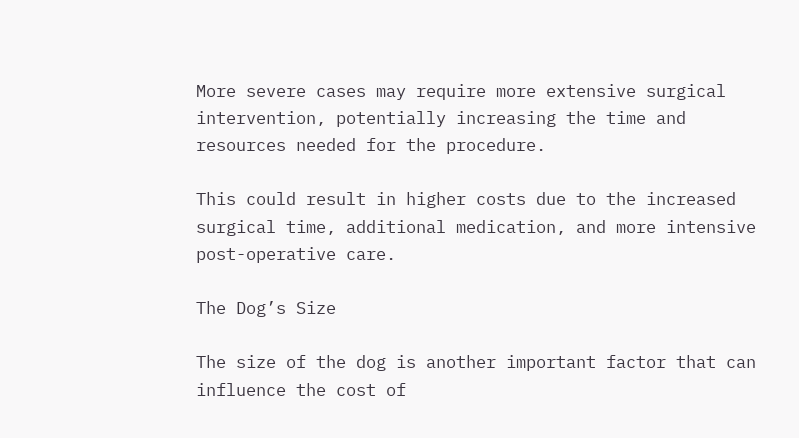More severe cases may require more extensive surgical intervention, potentially increasing the time and resources needed for the procedure.

This could result in higher costs due to the increased surgical time, additional medication, and more intensive post-operative care.

The Dog’s Size

The size of the dog is another important factor that can influence the cost of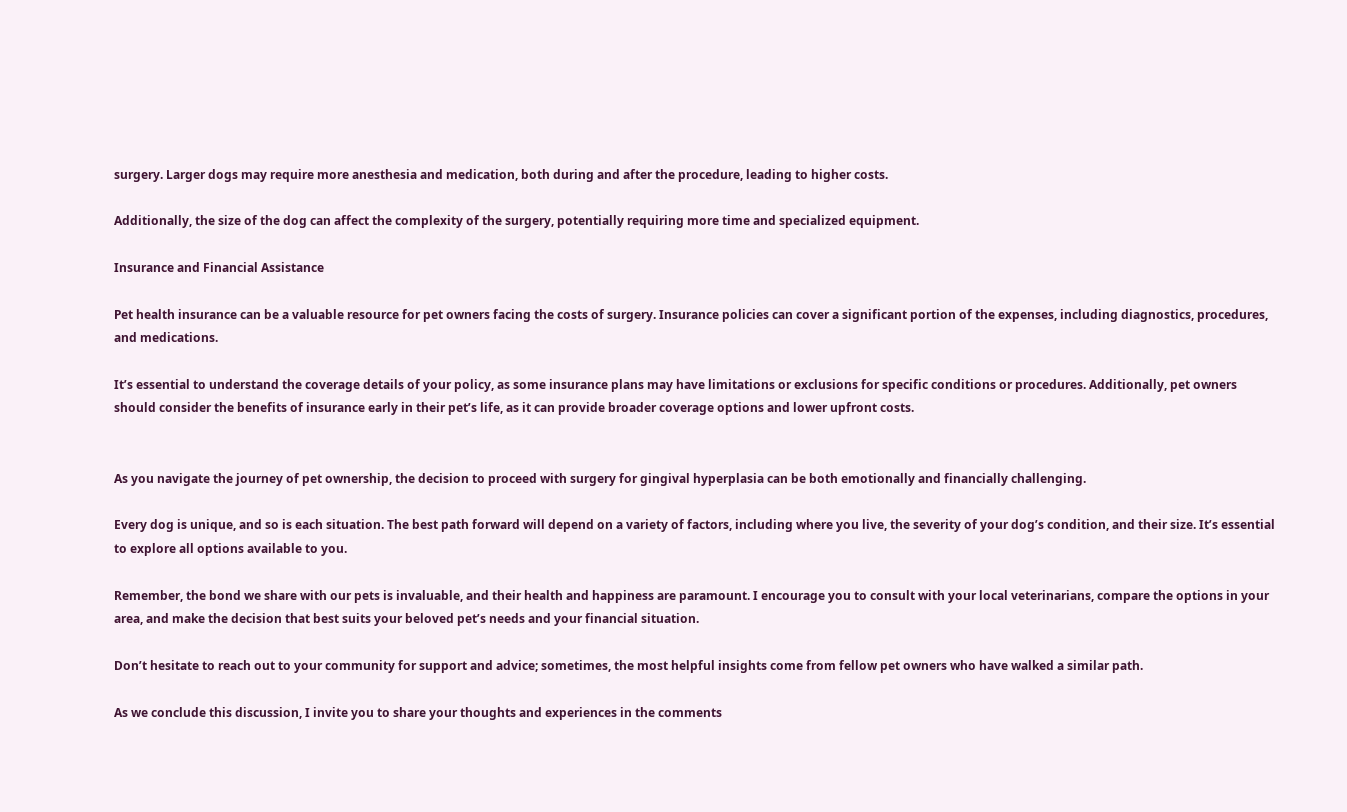surgery. Larger dogs may require more anesthesia and medication, both during and after the procedure, leading to higher costs.

Additionally, the size of the dog can affect the complexity of the surgery, potentially requiring more time and specialized equipment.

Insurance and Financial Assistance

Pet health insurance can be a valuable resource for pet owners facing the costs of surgery. Insurance policies can cover a significant portion of the expenses, including diagnostics, procedures, and medications.

It’s essential to understand the coverage details of your policy, as some insurance plans may have limitations or exclusions for specific conditions or procedures. Additionally, pet owners should consider the benefits of insurance early in their pet’s life, as it can provide broader coverage options and lower upfront costs.


As you navigate the journey of pet ownership, the decision to proceed with surgery for gingival hyperplasia can be both emotionally and financially challenging.

Every dog is unique, and so is each situation. The best path forward will depend on a variety of factors, including where you live, the severity of your dog’s condition, and their size. It’s essential to explore all options available to you.

Remember, the bond we share with our pets is invaluable, and their health and happiness are paramount. I encourage you to consult with your local veterinarians, compare the options in your area, and make the decision that best suits your beloved pet’s needs and your financial situation.

Don’t hesitate to reach out to your community for support and advice; sometimes, the most helpful insights come from fellow pet owners who have walked a similar path.

As we conclude this discussion, I invite you to share your thoughts and experiences in the comments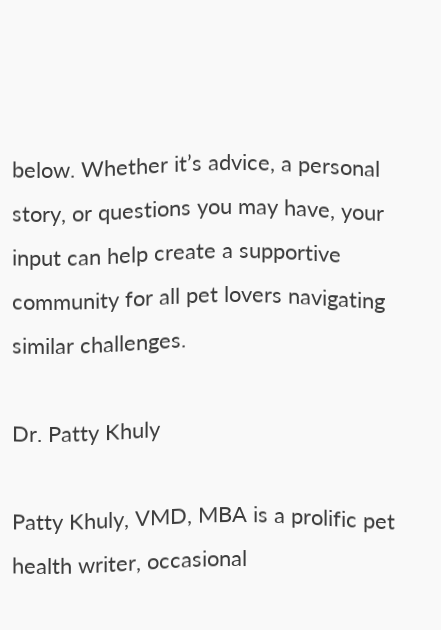below. Whether it’s advice, a personal story, or questions you may have, your input can help create a supportive community for all pet lovers navigating similar challenges.

Dr. Patty Khuly

Patty Khuly, VMD, MBA is a prolific pet health writer, occasional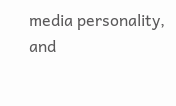media personality, and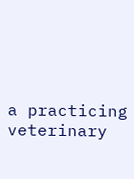a practicing veterinary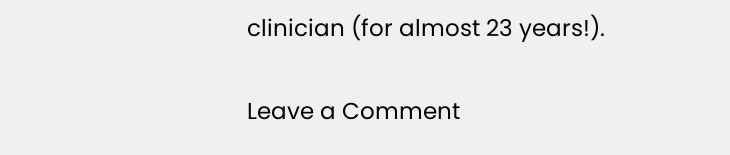clinician (for almost 23 years!).

Leave a Comment